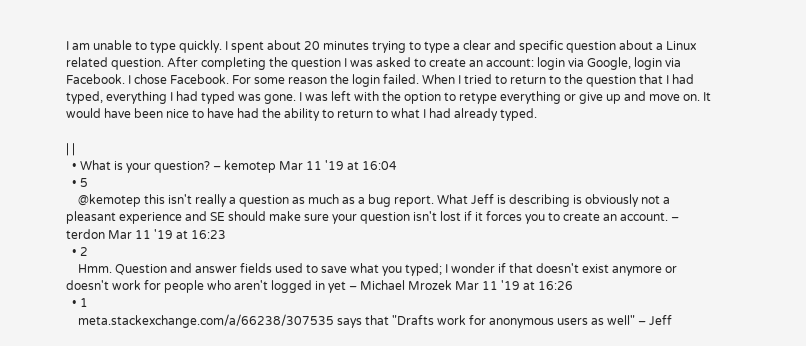I am unable to type quickly. I spent about 20 minutes trying to type a clear and specific question about a Linux related question. After completing the question I was asked to create an account: login via Google, login via Facebook. I chose Facebook. For some reason the login failed. When I tried to return to the question that I had typed, everything I had typed was gone. I was left with the option to retype everything or give up and move on. It would have been nice to have had the ability to return to what I had already typed.

| |
  • What is your question? – kemotep Mar 11 '19 at 16:04
  • 5
    @kemotep this isn't really a question as much as a bug report. What Jeff is describing is obviously not a pleasant experience and SE should make sure your question isn't lost if it forces you to create an account. – terdon Mar 11 '19 at 16:23
  • 2
    Hmm. Question and answer fields used to save what you typed; I wonder if that doesn't exist anymore or doesn't work for people who aren't logged in yet – Michael Mrozek Mar 11 '19 at 16:26
  • 1
    meta.stackexchange.com/a/66238/307535 says that "Drafts work for anonymous users as well" – Jeff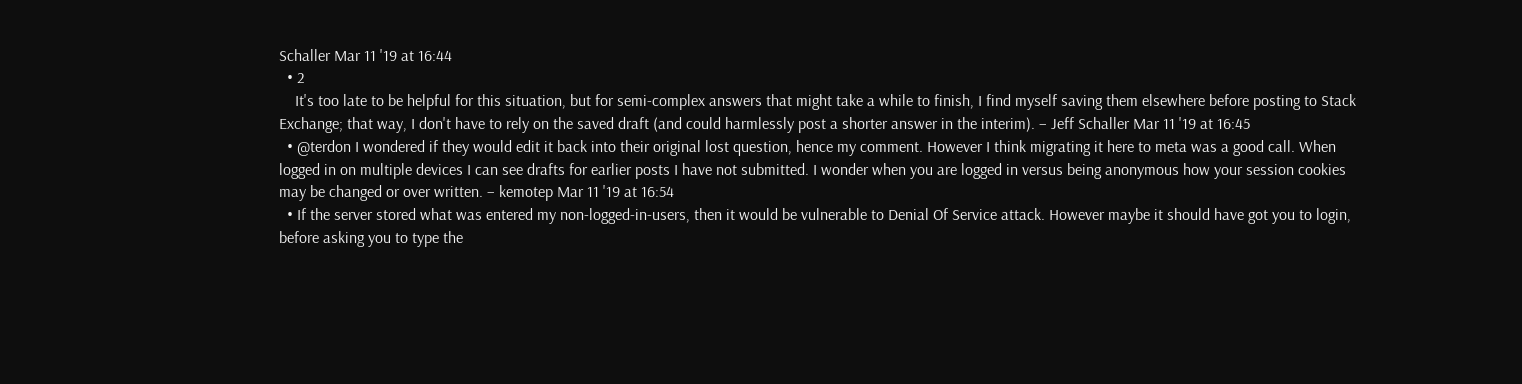Schaller Mar 11 '19 at 16:44
  • 2
    It's too late to be helpful for this situation, but for semi-complex answers that might take a while to finish, I find myself saving them elsewhere before posting to Stack Exchange; that way, I don't have to rely on the saved draft (and could harmlessly post a shorter answer in the interim). – Jeff Schaller Mar 11 '19 at 16:45
  • @terdon I wondered if they would edit it back into their original lost question, hence my comment. However I think migrating it here to meta was a good call. When logged in on multiple devices I can see drafts for earlier posts I have not submitted. I wonder when you are logged in versus being anonymous how your session cookies may be changed or over written. – kemotep Mar 11 '19 at 16:54
  • If the server stored what was entered my non-logged-in-users, then it would be vulnerable to Denial Of Service attack. However maybe it should have got you to login, before asking you to type the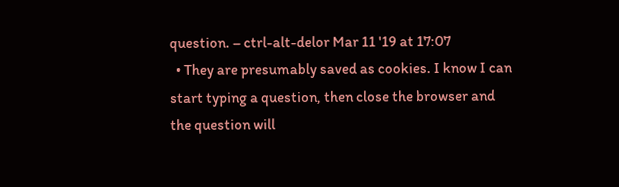question. – ctrl-alt-delor Mar 11 '19 at 17:07
  • They are presumably saved as cookies. I know I can start typing a question, then close the browser and the question will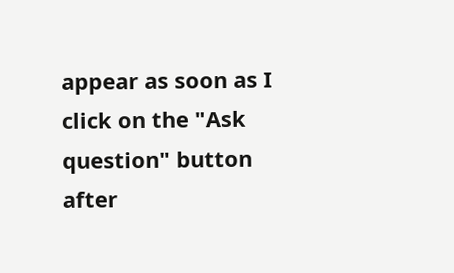appear as soon as I click on the "Ask question" button after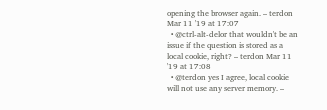opening the browser again. – terdon Mar 11 '19 at 17:07
  • @ctrl-alt-delor that wouldn't be an issue if the question is stored as a local cookie, right? – terdon Mar 11 '19 at 17:08
  • @terdon yes I agree, local cookie will not use any server memory. –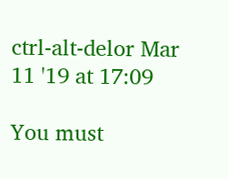ctrl-alt-delor Mar 11 '19 at 17:09

You must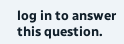log in to answer this question.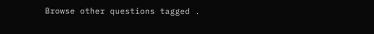Browse other questions tagged .